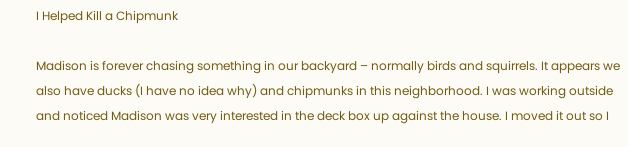I Helped Kill a Chipmunk

Madison is forever chasing something in our backyard – normally birds and squirrels. It appears we also have ducks (I have no idea why) and chipmunks in this neighborhood. I was working outside and noticed Madison was very interested in the deck box up against the house. I moved it out so I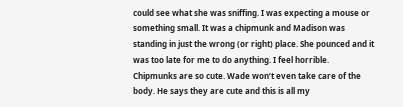could see what she was sniffing. I was expecting a mouse or something small. It was a chipmunk and Madison was standing in just the wrong (or right) place. She pounced and it was too late for me to do anything. I feel horrible. Chipmunks are so cute. Wade won’t even take care of the body. He says they are cute and this is all my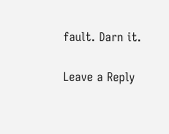fault. Darn it.

Leave a Reply